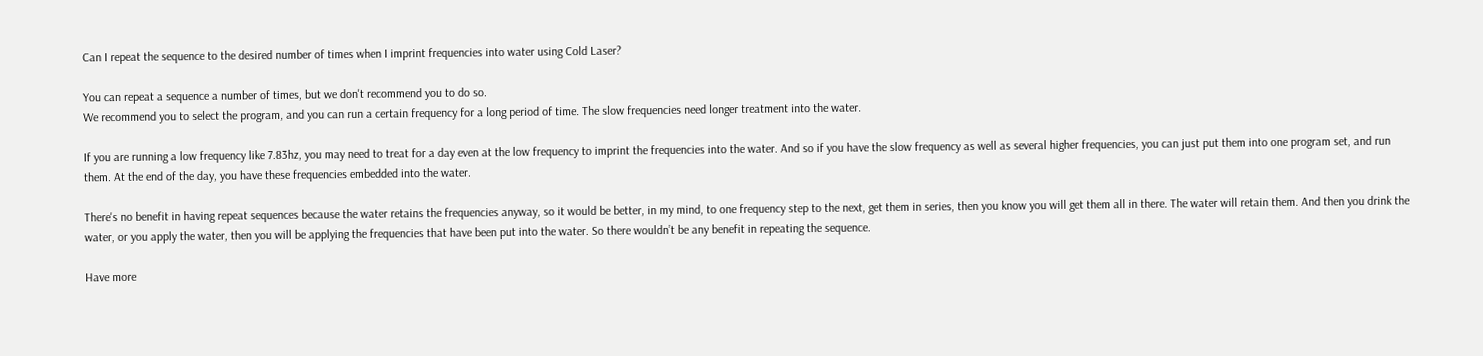Can I repeat the sequence to the desired number of times when I imprint frequencies into water using Cold Laser?

You can repeat a sequence a number of times, but we don't recommend you to do so.
We recommend you to select the program, and you can run a certain frequency for a long period of time. The slow frequencies need longer treatment into the water.

If you are running a low frequency like 7.83hz, you may need to treat for a day even at the low frequency to imprint the frequencies into the water. And so if you have the slow frequency as well as several higher frequencies, you can just put them into one program set, and run them. At the end of the day, you have these frequencies embedded into the water.

There's no benefit in having repeat sequences because the water retains the frequencies anyway, so it would be better, in my mind, to one frequency step to the next, get them in series, then you know you will get them all in there. The water will retain them. And then you drink the water, or you apply the water, then you will be applying the frequencies that have been put into the water. So there wouldn’t be any benefit in repeating the sequence.

Have more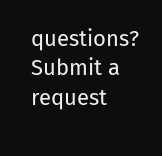questions? Submit a request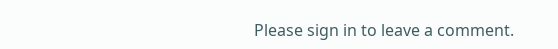Please sign in to leave a comment.